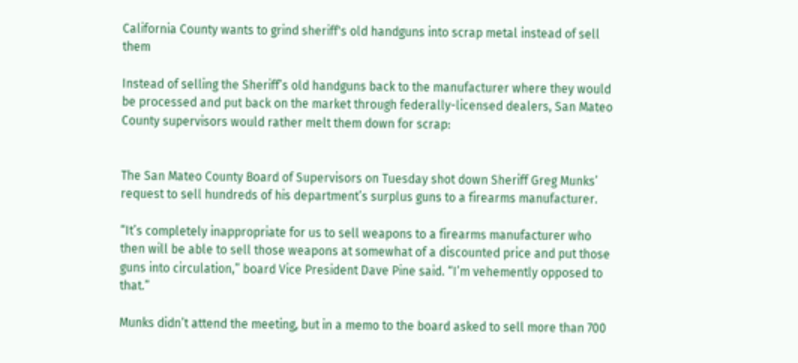California County wants to grind sheriff's old handguns into scrap metal instead of sell them

Instead of selling the Sheriff’s old handguns back to the manufacturer where they would be processed and put back on the market through federally-licensed dealers, San Mateo County supervisors would rather melt them down for scrap:


The San Mateo County Board of Supervisors on Tuesday shot down Sheriff Greg Munks’ request to sell hundreds of his department’s surplus guns to a firearms manufacturer.

“It’s completely inappropriate for us to sell weapons to a firearms manufacturer who then will be able to sell those weapons at somewhat of a discounted price and put those guns into circulation,” board Vice President Dave Pine said. “I’m vehemently opposed to that.”

Munks didn’t attend the meeting, but in a memo to the board asked to sell more than 700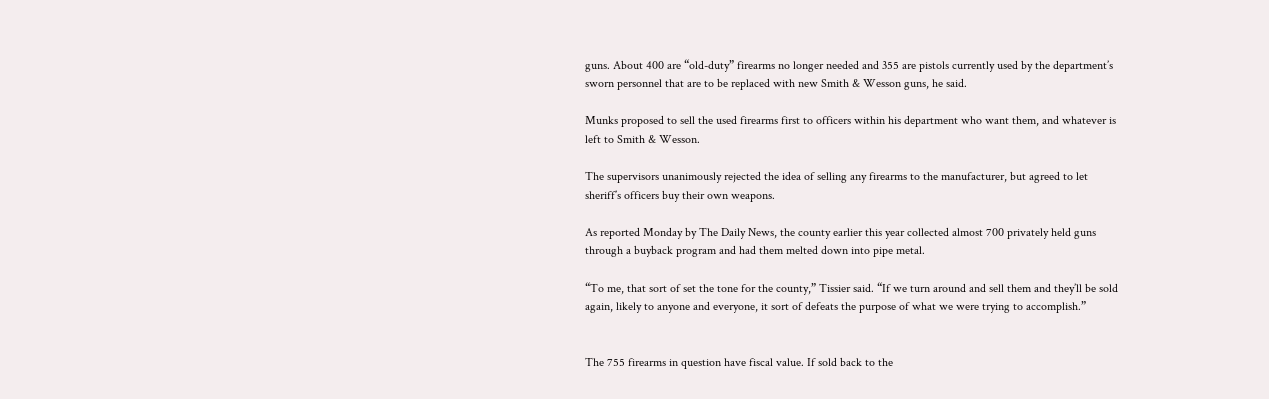guns. About 400 are “old-duty” firearms no longer needed and 355 are pistols currently used by the department’s sworn personnel that are to be replaced with new Smith & Wesson guns, he said.

Munks proposed to sell the used firearms first to officers within his department who want them, and whatever is left to Smith & Wesson.

The supervisors unanimously rejected the idea of selling any firearms to the manufacturer, but agreed to let sheriff’s officers buy their own weapons.

As reported Monday by The Daily News, the county earlier this year collected almost 700 privately held guns through a buyback program and had them melted down into pipe metal.

“To me, that sort of set the tone for the county,” Tissier said. “If we turn around and sell them and they’ll be sold again, likely to anyone and everyone, it sort of defeats the purpose of what we were trying to accomplish.”


The 755 firearms in question have fiscal value. If sold back to the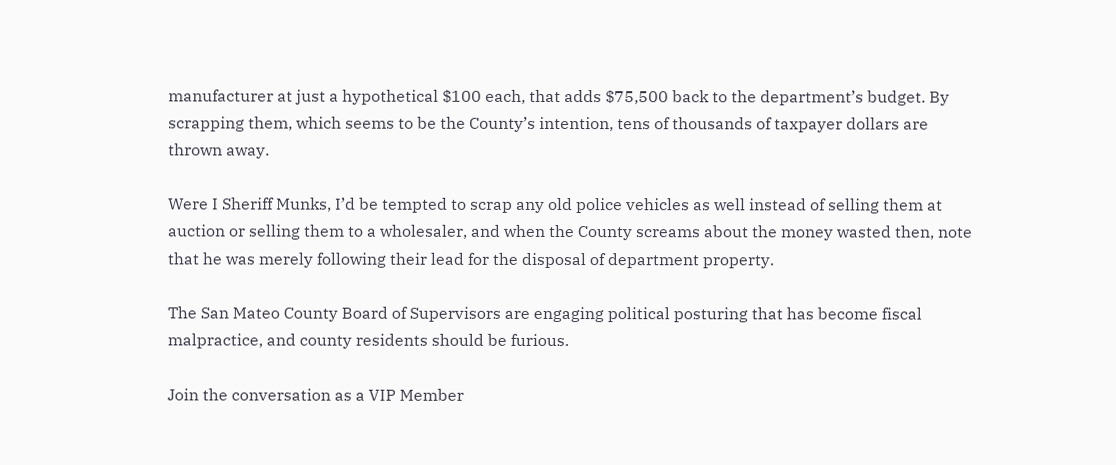manufacturer at just a hypothetical $100 each, that adds $75,500 back to the department’s budget. By scrapping them, which seems to be the County’s intention, tens of thousands of taxpayer dollars are thrown away.

Were I Sheriff Munks, I’d be tempted to scrap any old police vehicles as well instead of selling them at auction or selling them to a wholesaler, and when the County screams about the money wasted then, note that he was merely following their lead for the disposal of department property.

The San Mateo County Board of Supervisors are engaging political posturing that has become fiscal malpractice, and county residents should be furious.

Join the conversation as a VIP Member